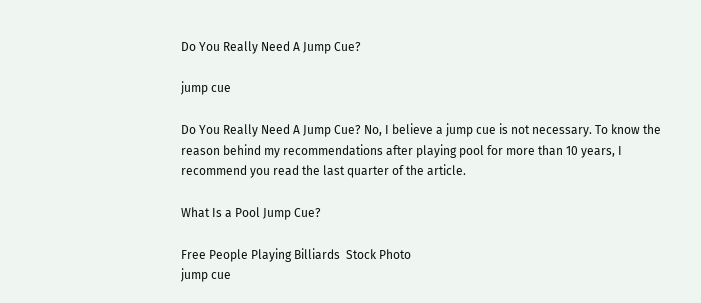Do You Really Need A Jump Cue?

jump cue

Do You Really Need A Jump Cue? No, I believe a jump cue is not necessary. To know the reason behind my recommendations after playing pool for more than 10 years, I recommend you read the last quarter of the article.

What Is a Pool Jump Cue?

Free People Playing Billiards  Stock Photo
jump cue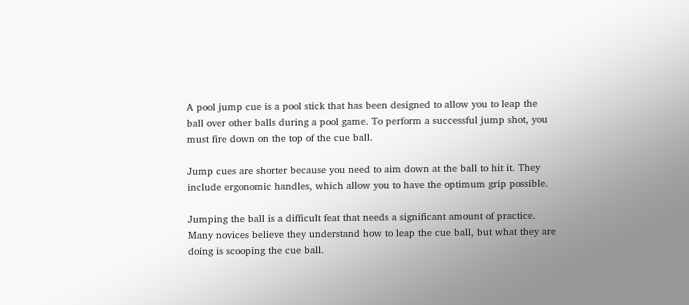A pool jump cue is a pool stick that has been designed to allow you to leap the ball over other balls during a pool game. To perform a successful jump shot, you must fire down on the top of the cue ball.

Jump cues are shorter because you need to aim down at the ball to hit it. They include ergonomic handles, which allow you to have the optimum grip possible.

Jumping the ball is a difficult feat that needs a significant amount of practice. Many novices believe they understand how to leap the cue ball, but what they are doing is scooping the cue ball.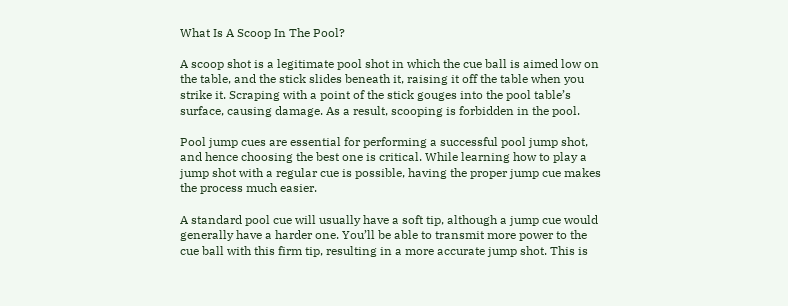What Is A Scoop In The Pool?

A scoop shot is a legitimate pool shot in which the cue ball is aimed low on the table, and the stick slides beneath it, raising it off the table when you strike it. Scraping with a point of the stick gouges into the pool table’s surface, causing damage. As a result, scooping is forbidden in the pool.

Pool jump cues are essential for performing a successful pool jump shot, and hence choosing the best one is critical. While learning how to play a jump shot with a regular cue is possible, having the proper jump cue makes the process much easier.

A standard pool cue will usually have a soft tip, although a jump cue would generally have a harder one. You’ll be able to transmit more power to the cue ball with this firm tip, resulting in a more accurate jump shot. This is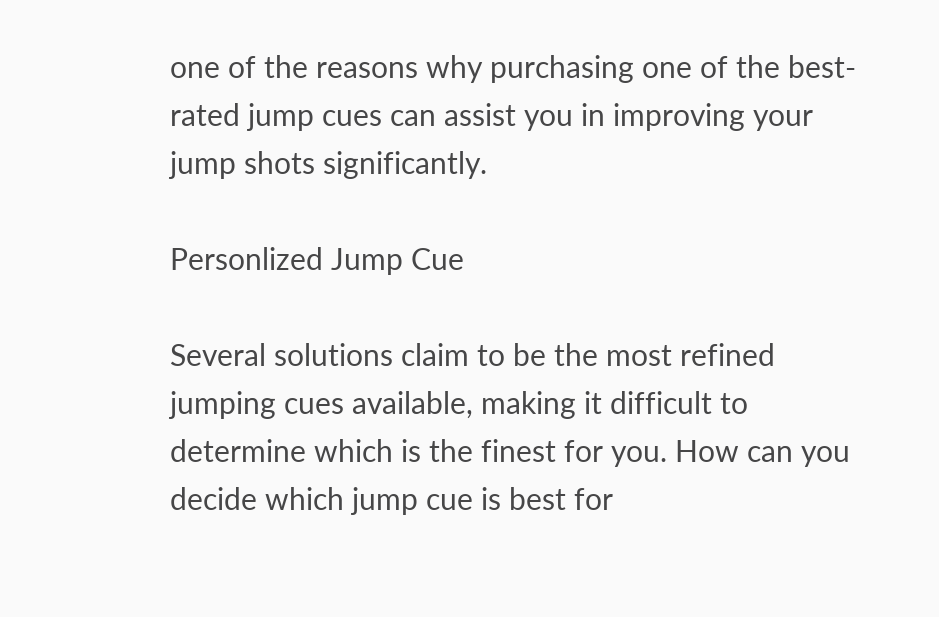one of the reasons why purchasing one of the best-rated jump cues can assist you in improving your jump shots significantly.

Personlized Jump Cue

Several solutions claim to be the most refined jumping cues available, making it difficult to determine which is the finest for you. How can you decide which jump cue is best for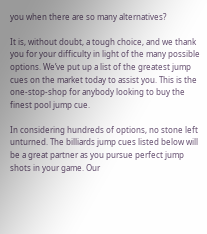you when there are so many alternatives?

It is, without doubt, a tough choice, and we thank you for your difficulty in light of the many possible options. We’ve put up a list of the greatest jump cues on the market today to assist you. This is the one-stop-shop for anybody looking to buy the finest pool jump cue.

In considering hundreds of options, no stone left unturned. The billiards jump cues listed below will be a great partner as you pursue perfect jump shots in your game. Our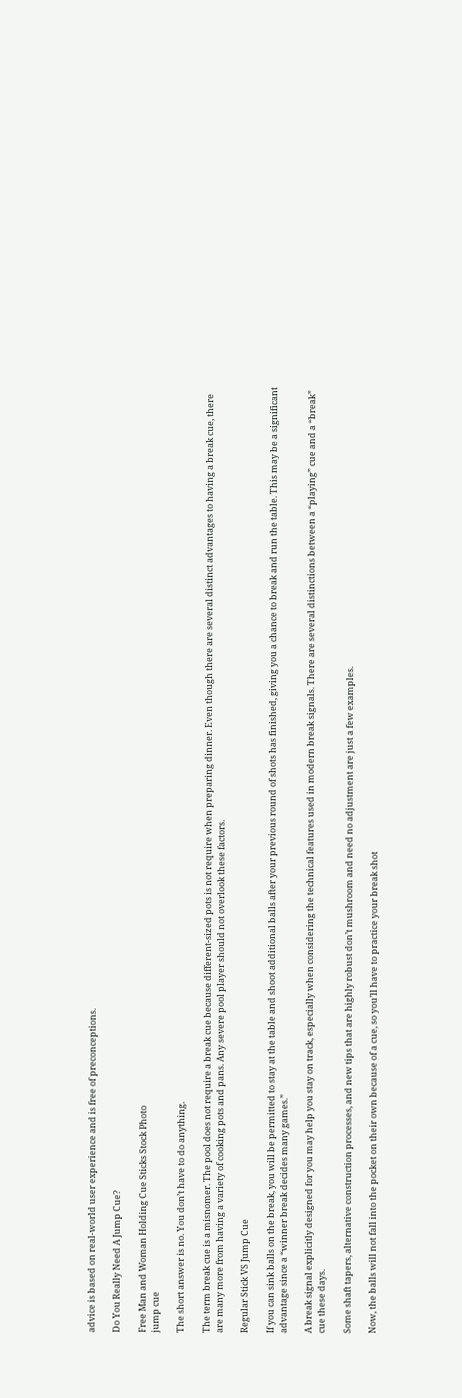advice is based on real-world user experience and is free of preconceptions.

Do You Really Need A Jump Cue?

Free Man and Woman Holding Cue Sticks Stock Photo
jump cue

The short answer is no. You don’t have to do anything.

The term break cue is a misnomer. The pool does not require a break cue because different-sized pots is not require when preparing dinner. Even though there are several distinct advantages to having a break cue, there are many more from having a variety of cooking pots and pans. Any severe pool player should not overlook these factors.

Regular Stick VS Jump Cue

If you can sink balls on the break, you will be permitted to stay at the table and shoot additional balls after your previous round of shots has finished, giving you a chance to break and run the table. This may be a significant advantage since a “winner break decides many games.”

A break signal explicitly designed for you may help you stay on track, especially when considering the technical features used in modern break signals. There are several distinctions between a “playing” cue and a “break” cue these days.

Some shaft tapers, alternative construction processes, and new tips that are highly robust don’t mushroom and need no adjustment are just a few examples.

Now, the balls will not fall into the pocket on their own because of a cue, so you’ll have to practice your break shot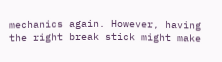mechanics again. However, having the right break stick might make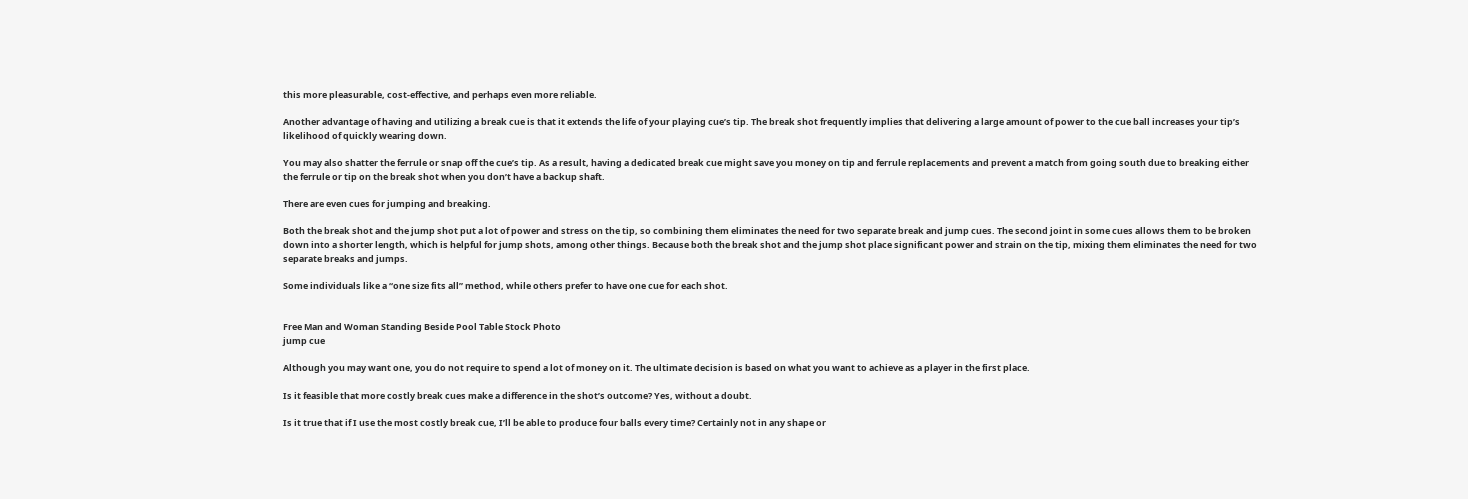this more pleasurable, cost-effective, and perhaps even more reliable.

Another advantage of having and utilizing a break cue is that it extends the life of your playing cue’s tip. The break shot frequently implies that delivering a large amount of power to the cue ball increases your tip’s likelihood of quickly wearing down.

You may also shatter the ferrule or snap off the cue’s tip. As a result, having a dedicated break cue might save you money on tip and ferrule replacements and prevent a match from going south due to breaking either the ferrule or tip on the break shot when you don’t have a backup shaft.

There are even cues for jumping and breaking.

Both the break shot and the jump shot put a lot of power and stress on the tip, so combining them eliminates the need for two separate break and jump cues. The second joint in some cues allows them to be broken down into a shorter length, which is helpful for jump shots, among other things. Because both the break shot and the jump shot place significant power and strain on the tip, mixing them eliminates the need for two separate breaks and jumps.

Some individuals like a “one size fits all” method, while others prefer to have one cue for each shot.


Free Man and Woman Standing Beside Pool Table Stock Photo
jump cue

Although you may want one, you do not require to spend a lot of money on it. The ultimate decision is based on what you want to achieve as a player in the first place.

Is it feasible that more costly break cues make a difference in the shot’s outcome? Yes, without a doubt.

Is it true that if I use the most costly break cue, I’ll be able to produce four balls every time? Certainly not in any shape or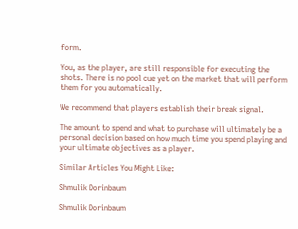form.

You, as the player, are still responsible for executing the shots. There is no pool cue yet on the market that will perform them for you automatically.

We recommend that players establish their break signal.

The amount to spend and what to purchase will ultimately be a personal decision based on how much time you spend playing and your ultimate objectives as a player.

Similar Articles You Might Like:

Shmulik Dorinbaum

Shmulik Dorinbaum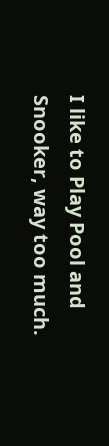I like to Play Pool and Snooker, way too much.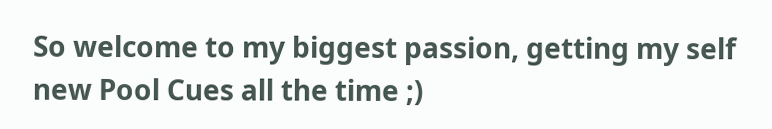So welcome to my biggest passion, getting my self new Pool Cues all the time ;)